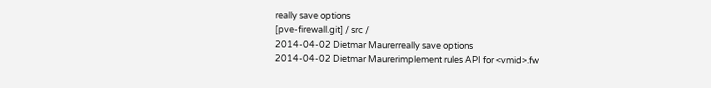really save options
[pve-firewall.git] / src /
2014-04-02 Dietmar Maurerreally save options
2014-04-02 Dietmar Maurerimplement rules API for <vmid>.fw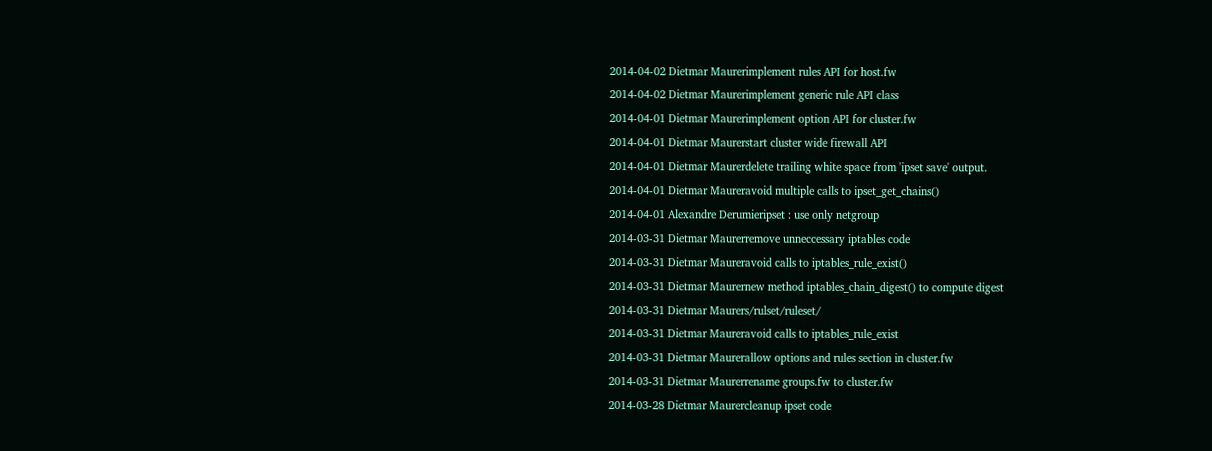2014-04-02 Dietmar Maurerimplement rules API for host.fw
2014-04-02 Dietmar Maurerimplement generic rule API class
2014-04-01 Dietmar Maurerimplement option API for cluster.fw
2014-04-01 Dietmar Maurerstart cluster wide firewall API
2014-04-01 Dietmar Maurerdelete trailing white space from 'ipset save' output.
2014-04-01 Dietmar Maureravoid multiple calls to ipset_get_chains()
2014-04-01 Alexandre Derumieripset : use only netgroup
2014-03-31 Dietmar Maurerremove unneccessary iptables code
2014-03-31 Dietmar Maureravoid calls to iptables_rule_exist()
2014-03-31 Dietmar Maurernew method iptables_chain_digest() to compute digest
2014-03-31 Dietmar Maurers/rulset/ruleset/
2014-03-31 Dietmar Maureravoid calls to iptables_rule_exist
2014-03-31 Dietmar Maurerallow options and rules section in cluster.fw
2014-03-31 Dietmar Maurerrename groups.fw to cluster.fw
2014-03-28 Dietmar Maurercleanup ipset code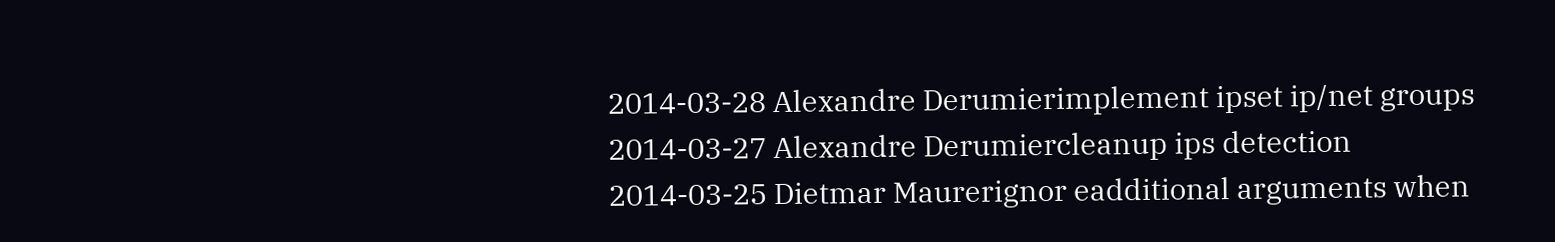2014-03-28 Alexandre Derumierimplement ipset ip/net groups
2014-03-27 Alexandre Derumiercleanup ips detection
2014-03-25 Dietmar Maurerignor eadditional arguments when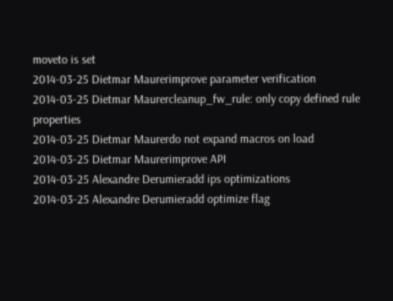moveto is set
2014-03-25 Dietmar Maurerimprove parameter verification
2014-03-25 Dietmar Maurercleanup_fw_rule: only copy defined rule properties
2014-03-25 Dietmar Maurerdo not expand macros on load
2014-03-25 Dietmar Maurerimprove API
2014-03-25 Alexandre Derumieradd ips optimizations
2014-03-25 Alexandre Derumieradd optimize flag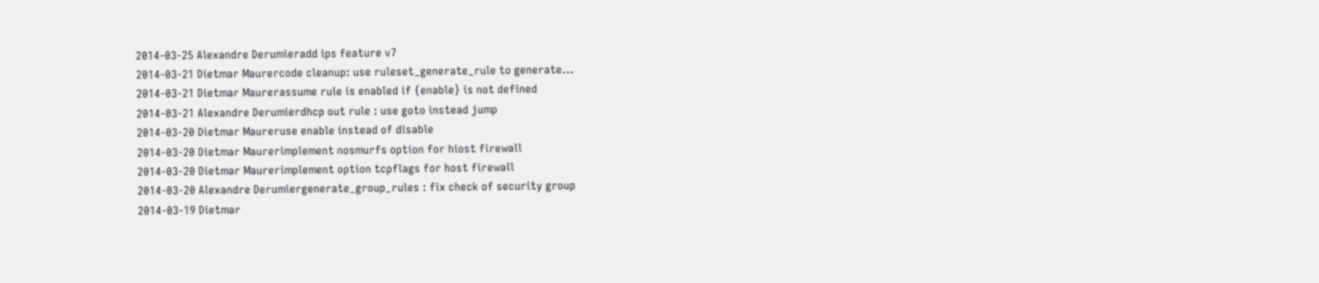2014-03-25 Alexandre Derumieradd ips feature v7
2014-03-21 Dietmar Maurercode cleanup: use ruleset_generate_rule to generate...
2014-03-21 Dietmar Maurerassume rule is enabled if {enable} is not defined
2014-03-21 Alexandre Derumierdhcp out rule : use goto instead jump
2014-03-20 Dietmar Maureruse enable instead of disable
2014-03-20 Dietmar Maurerimplement nosmurfs option for hiost firewall
2014-03-20 Dietmar Maurerimplement option tcpflags for host firewall
2014-03-20 Alexandre Derumiergenerate_group_rules : fix check of security group
2014-03-19 Dietmar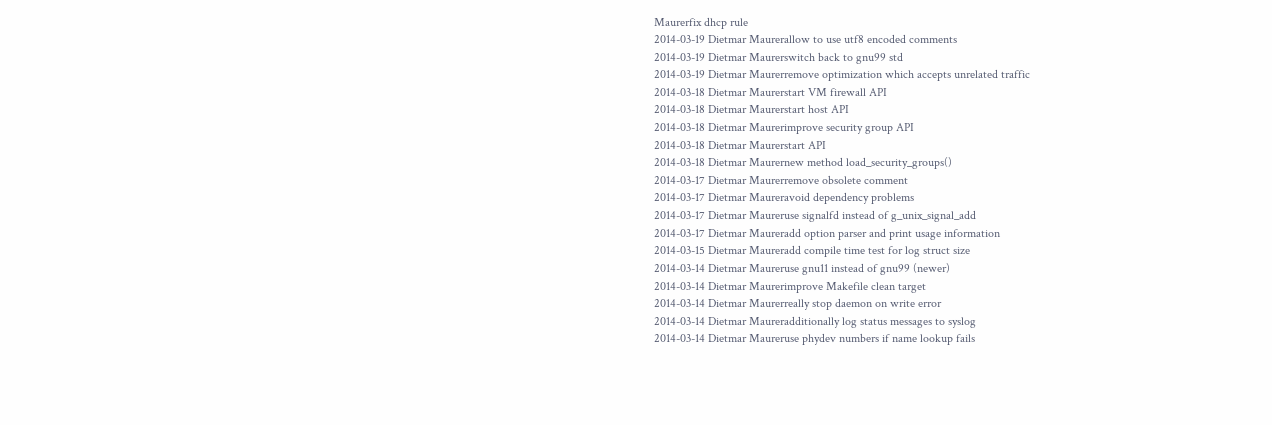Maurerfix dhcp rule
2014-03-19 Dietmar Maurerallow to use utf8 encoded comments
2014-03-19 Dietmar Maurerswitch back to gnu99 std
2014-03-19 Dietmar Maurerremove optimization which accepts unrelated traffic
2014-03-18 Dietmar Maurerstart VM firewall API
2014-03-18 Dietmar Maurerstart host API
2014-03-18 Dietmar Maurerimprove security group API
2014-03-18 Dietmar Maurerstart API
2014-03-18 Dietmar Maurernew method load_security_groups()
2014-03-17 Dietmar Maurerremove obsolete comment
2014-03-17 Dietmar Maureravoid dependency problems
2014-03-17 Dietmar Maureruse signalfd instead of g_unix_signal_add
2014-03-17 Dietmar Maureradd option parser and print usage information
2014-03-15 Dietmar Maureradd compile time test for log struct size
2014-03-14 Dietmar Maureruse gnu11 instead of gnu99 (newer)
2014-03-14 Dietmar Maurerimprove Makefile clean target
2014-03-14 Dietmar Maurerreally stop daemon on write error
2014-03-14 Dietmar Maureradditionally log status messages to syslog
2014-03-14 Dietmar Maureruse phydev numbers if name lookup fails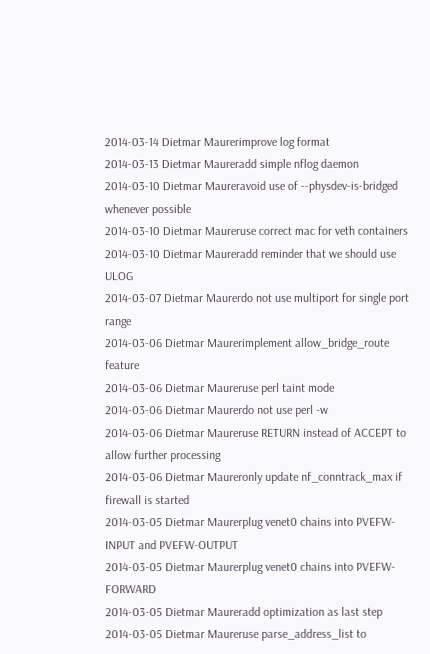2014-03-14 Dietmar Maurerimprove log format
2014-03-13 Dietmar Maureradd simple nflog daemon
2014-03-10 Dietmar Maureravoid use of --physdev-is-bridged whenever possible
2014-03-10 Dietmar Maureruse correct mac for veth containers
2014-03-10 Dietmar Maureradd reminder that we should use ULOG
2014-03-07 Dietmar Maurerdo not use multiport for single port range
2014-03-06 Dietmar Maurerimplement allow_bridge_route feature
2014-03-06 Dietmar Maureruse perl taint mode
2014-03-06 Dietmar Maurerdo not use perl -w
2014-03-06 Dietmar Maureruse RETURN instead of ACCEPT to allow further processing
2014-03-06 Dietmar Maureronly update nf_conntrack_max if firewall is started
2014-03-05 Dietmar Maurerplug venet0 chains into PVEFW-INPUT and PVEFW-OUTPUT
2014-03-05 Dietmar Maurerplug venet0 chains into PVEFW-FORWARD
2014-03-05 Dietmar Maureradd optimization as last step
2014-03-05 Dietmar Maureruse parse_address_list to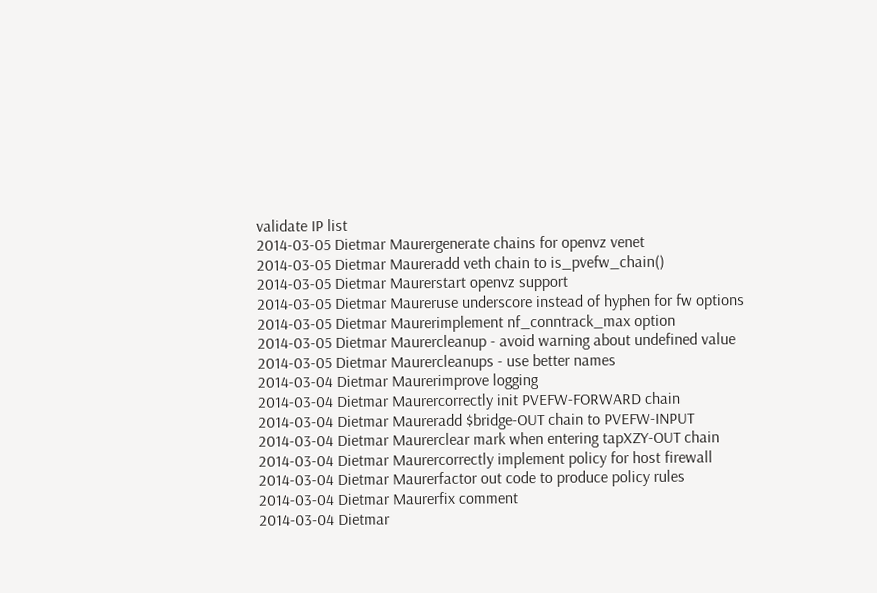validate IP list
2014-03-05 Dietmar Maurergenerate chains for openvz venet
2014-03-05 Dietmar Maureradd veth chain to is_pvefw_chain()
2014-03-05 Dietmar Maurerstart openvz support
2014-03-05 Dietmar Maureruse underscore instead of hyphen for fw options
2014-03-05 Dietmar Maurerimplement nf_conntrack_max option
2014-03-05 Dietmar Maurercleanup - avoid warning about undefined value
2014-03-05 Dietmar Maurercleanups - use better names
2014-03-04 Dietmar Maurerimprove logging
2014-03-04 Dietmar Maurercorrectly init PVEFW-FORWARD chain
2014-03-04 Dietmar Maureradd $bridge-OUT chain to PVEFW-INPUT
2014-03-04 Dietmar Maurerclear mark when entering tapXZY-OUT chain
2014-03-04 Dietmar Maurercorrectly implement policy for host firewall
2014-03-04 Dietmar Maurerfactor out code to produce policy rules
2014-03-04 Dietmar Maurerfix comment
2014-03-04 Dietmar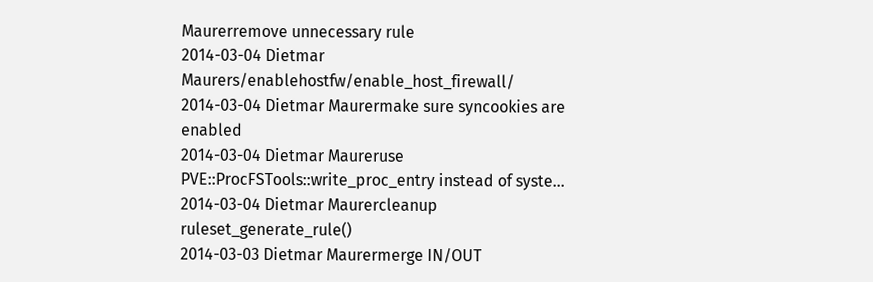Maurerremove unnecessary rule
2014-03-04 Dietmar Maurers/enablehostfw/enable_host_firewall/
2014-03-04 Dietmar Maurermake sure syncookies are enabled
2014-03-04 Dietmar Maureruse PVE::ProcFSTools::write_proc_entry instead of syste...
2014-03-04 Dietmar Maurercleanup ruleset_generate_rule()
2014-03-03 Dietmar Maurermerge IN/OUT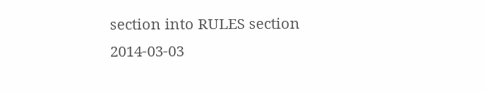section into RULES section
2014-03-03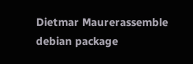Dietmar Maurerassemble debian package